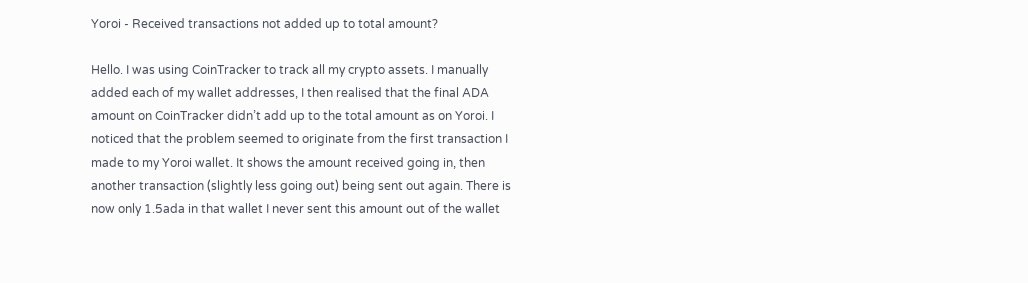Yoroi - Received transactions not added up to total amount?

Hello. I was using CoinTracker to track all my crypto assets. I manually added each of my wallet addresses, I then realised that the final ADA amount on CoinTracker didn’t add up to the total amount as on Yoroi. I noticed that the problem seemed to originate from the first transaction I made to my Yoroi wallet. It shows the amount received going in, then another transaction (slightly less going out) being sent out again. There is now only 1.5ada in that wallet I never sent this amount out of the wallet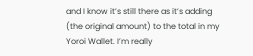and I know it’s still there as it’s adding (the original amount) to the total in my Yoroi Wallet. I’m really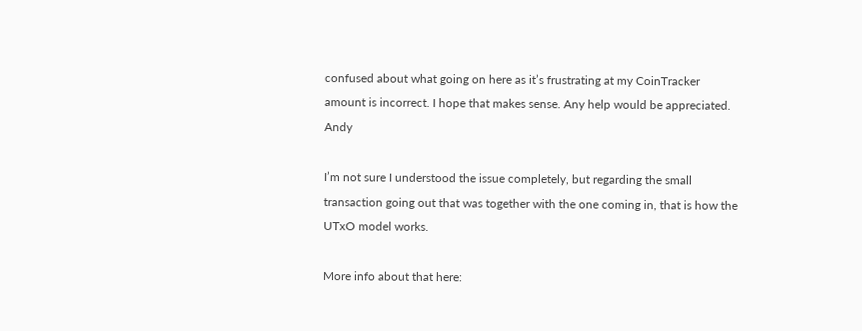confused about what going on here as it’s frustrating at my CoinTracker amount is incorrect. I hope that makes sense. Any help would be appreciated. Andy

I’m not sure I understood the issue completely, but regarding the small transaction going out that was together with the one coming in, that is how the UTxO model works.

More info about that here: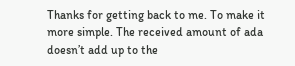Thanks for getting back to me. To make it more simple. The received amount of ada doesn’t add up to the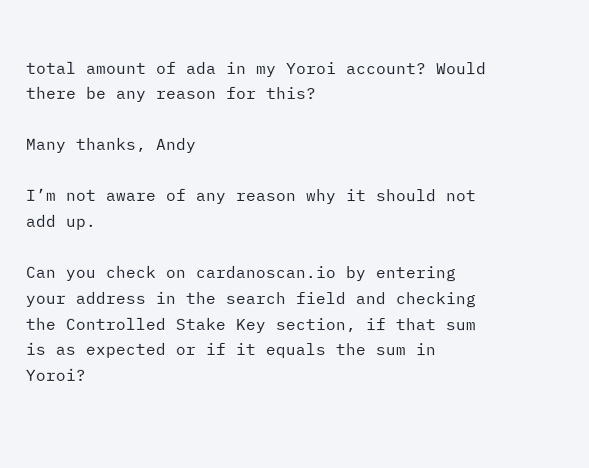total amount of ada in my Yoroi account? Would there be any reason for this?

Many thanks, Andy

I’m not aware of any reason why it should not add up.

Can you check on cardanoscan.io by entering your address in the search field and checking the Controlled Stake Key section, if that sum is as expected or if it equals the sum in Yoroi?